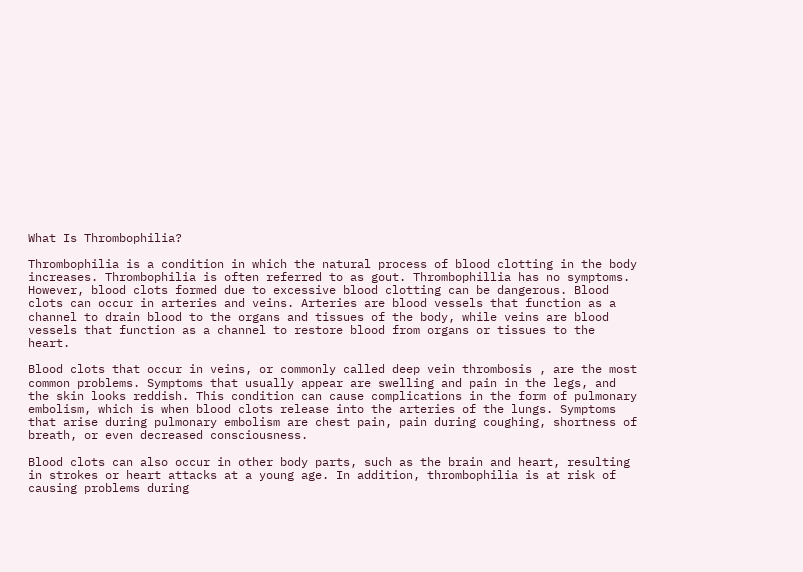What Is Thrombophilia?

Thrombophilia is a condition in which the natural process of blood clotting in the body increases. Thrombophilia is often referred to as gout. Thrombophillia has no symptoms. However, blood clots formed due to excessive blood clotting can be dangerous. Blood clots can occur in arteries and veins. Arteries are blood vessels that function as a channel to drain blood to the organs and tissues of the body, while veins are blood vessels that function as a channel to restore blood from organs or tissues to the heart.

Blood clots that occur in veins, or commonly called deep vein thrombosis , are the most common problems. Symptoms that usually appear are swelling and pain in the legs, and the skin looks reddish. This condition can cause complications in the form of pulmonary embolism, which is when blood clots release into the arteries of the lungs. Symptoms that arise during pulmonary embolism are chest pain, pain during coughing, shortness of breath, or even decreased consciousness.

Blood clots can also occur in other body parts, such as the brain and heart, resulting in strokes or heart attacks at a young age. In addition, thrombophilia is at risk of causing problems during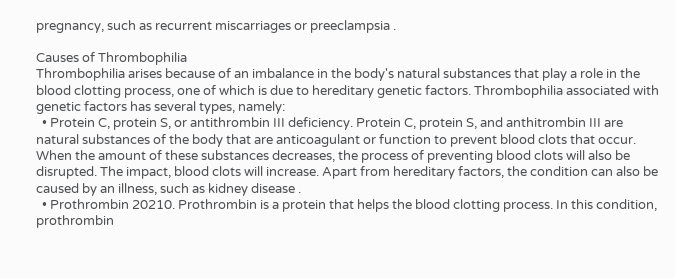pregnancy, such as recurrent miscarriages or preeclampsia .

Causes of Thrombophilia
Thrombophilia arises because of an imbalance in the body's natural substances that play a role in the blood clotting process, one of which is due to hereditary genetic factors. Thrombophilia associated with genetic factors has several types, namely:
  • Protein C, protein S, or antithrombin III deficiency. Protein C, protein S, and anthitrombin III are natural substances of the body that are anticoagulant or function to prevent blood clots that occur. When the amount of these substances decreases, the process of preventing blood clots will also be disrupted. The impact, blood clots will increase. Apart from hereditary factors, the condition can also be caused by an illness, such as kidney disease .
  • Prothrombin 20210. Prothrombin is a protein that helps the blood clotting process. In this condition, prothrombin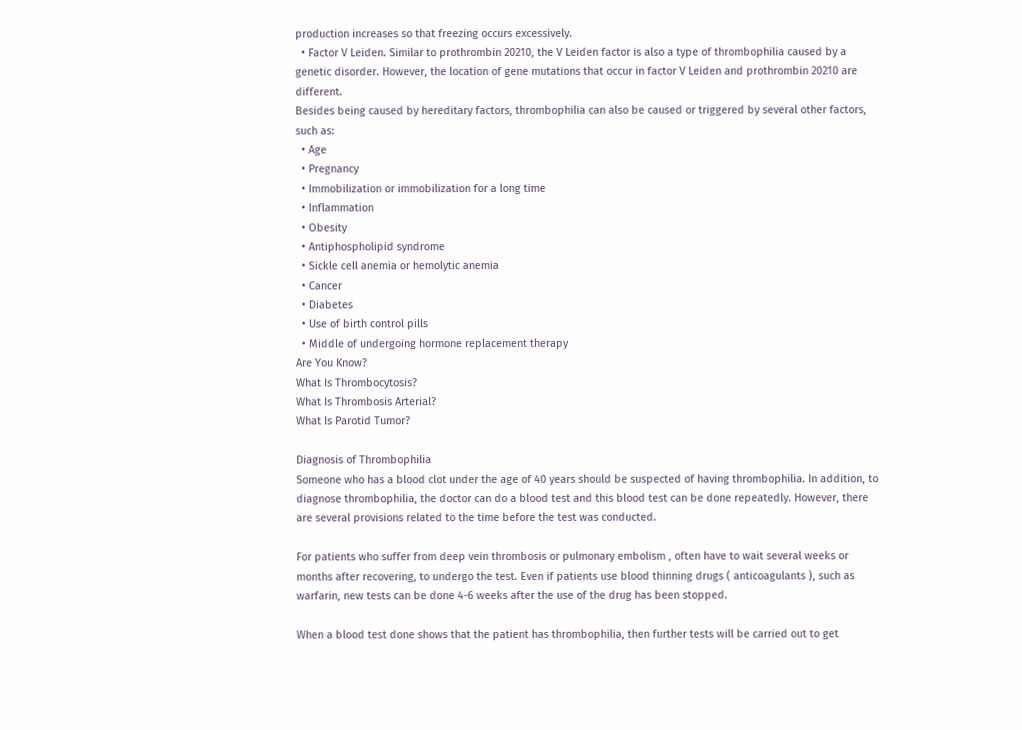production increases so that freezing occurs excessively.
  • Factor V Leiden. Similar to prothrombin 20210, the V Leiden factor is also a type of thrombophilia caused by a genetic disorder. However, the location of gene mutations that occur in factor V Leiden and prothrombin 20210 are different.
Besides being caused by hereditary factors, thrombophilia can also be caused or triggered by several other factors, such as:
  • Age
  • Pregnancy
  • Immobilization or immobilization for a long time
  • Inflammation
  • Obesity
  • Antiphospholipid syndrome
  • Sickle cell anemia or hemolytic anemia
  • Cancer
  • Diabetes
  • Use of birth control pills
  • Middle of undergoing hormone replacement therapy
Are You Know?
What Is Thrombocytosis?
What Is Thrombosis Arterial?
What Is Parotid Tumor?

Diagnosis of Thrombophilia
Someone who has a blood clot under the age of 40 years should be suspected of having thrombophilia. In addition, to diagnose thrombophilia, the doctor can do a blood test and this blood test can be done repeatedly. However, there are several provisions related to the time before the test was conducted.

For patients who suffer from deep vein thrombosis or pulmonary embolism , often have to wait several weeks or months after recovering, to undergo the test. Even if patients use blood thinning drugs ( anticoagulants ), such as warfarin, new tests can be done 4-6 weeks after the use of the drug has been stopped.

When a blood test done shows that the patient has thrombophilia, then further tests will be carried out to get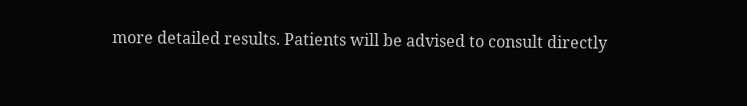more detailed results. Patients will be advised to consult directly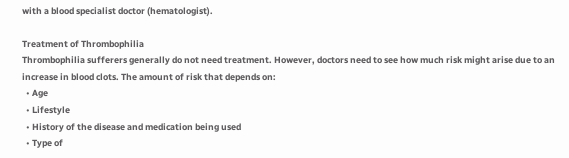with a blood specialist doctor (hematologist).

Treatment of Thrombophilia
Thrombophilia sufferers generally do not need treatment. However, doctors need to see how much risk might arise due to an increase in blood clots. The amount of risk that depends on:
  • Age
  • Lifestyle
  • History of the disease and medication being used
  • Type of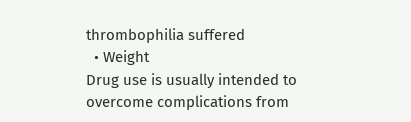thrombophilia suffered
  • Weight
Drug use is usually intended to overcome complications from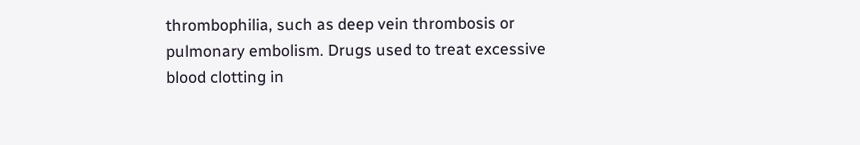thrombophilia, such as deep vein thrombosis or pulmonary embolism. Drugs used to treat excessive blood clotting in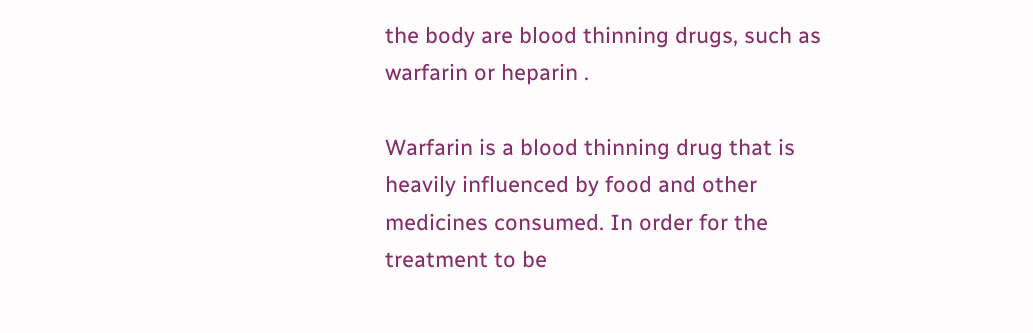the body are blood thinning drugs, such as warfarin or heparin .

Warfarin is a blood thinning drug that is heavily influenced by food and other medicines consumed. In order for the treatment to be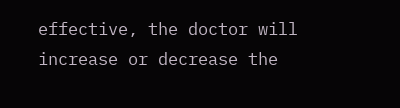effective, the doctor will increase or decrease the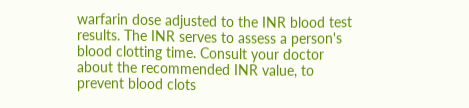warfarin dose adjusted to the INR blood test results. The INR serves to assess a person's blood clotting time. Consult your doctor about the recommended INR value, to prevent blood clots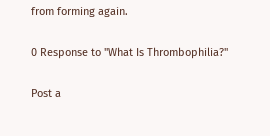from forming again.

0 Response to "What Is Thrombophilia?"

Post a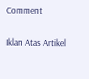Comment

Iklan Atas Artikel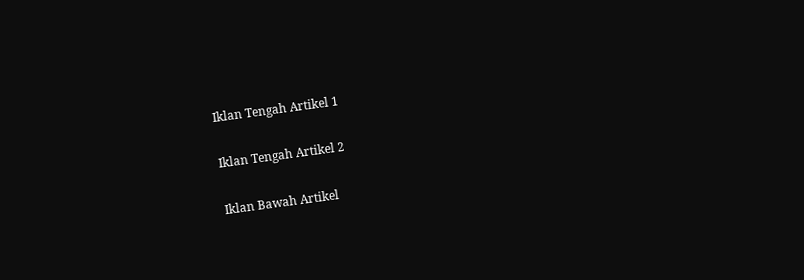Iklan Tengah Artikel 1

Iklan Tengah Artikel 2

Iklan Bawah Artikel